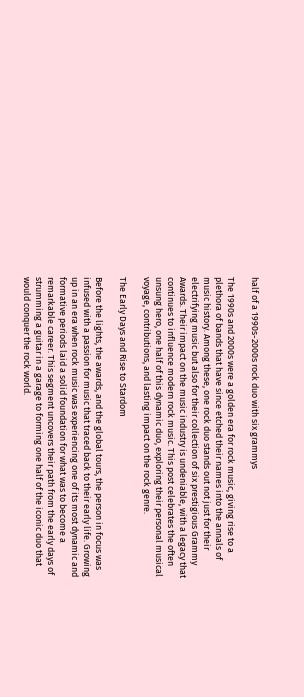half of a 1990s-2000s rock duo with six grammys

The 1990s and 2000s were a golden era for rock music, giving rise to a plethora of bands that have since etched their names into the annals of music history. Among these, one rock duo stands out not just for their electrifying music but also for their collection of six prestigious Grammy Awards. Their impact on the music industry is undeniable, with a legacy that continues to influence modern rock music. This post celebrates the often unsung hero, one half of this dynamic duo, exploring their personal musical voyage, contributions, and lasting impact on the rock genre.

The Early Days and Rise to Stardom

Before the lights, the awards, and the global tours, the person in focus was infused with a passion for music that traced back to their early life. Growing up in an era when rock music was experiencing one of its most dynamic and formative periods laid a solid foundation for what was to become a remarkable career. This segment uncovers their path from the early days of strumming a guitar in a garage to forming one half of the iconic duo that would conquer the rock world.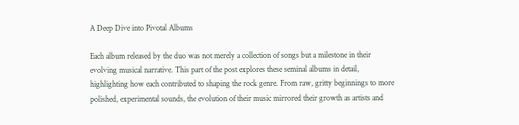A Deep Dive into Pivotal Albums

Each album released by the duo was not merely a collection of songs but a milestone in their evolving musical narrative. This part of the post explores these seminal albums in detail, highlighting how each contributed to shaping the rock genre. From raw, gritty beginnings to more polished, experimental sounds, the evolution of their music mirrored their growth as artists and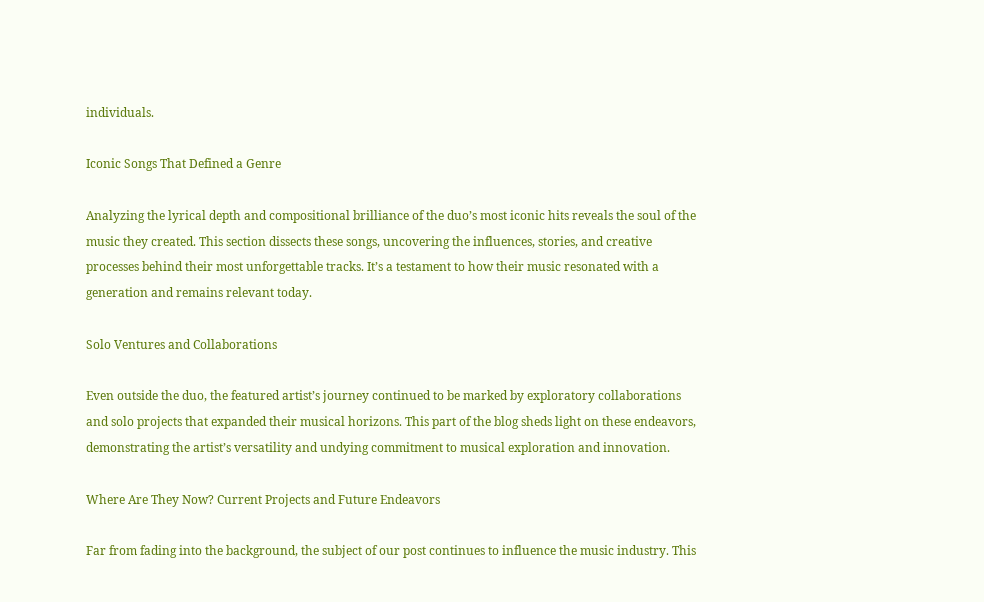individuals.

Iconic Songs That Defined a Genre

Analyzing the lyrical depth and compositional brilliance of the duo’s most iconic hits reveals the soul of the music they created. This section dissects these songs, uncovering the influences, stories, and creative processes behind their most unforgettable tracks. It’s a testament to how their music resonated with a generation and remains relevant today.

Solo Ventures and Collaborations

Even outside the duo, the featured artist’s journey continued to be marked by exploratory collaborations and solo projects that expanded their musical horizons. This part of the blog sheds light on these endeavors, demonstrating the artist’s versatility and undying commitment to musical exploration and innovation.

Where Are They Now? Current Projects and Future Endeavors

Far from fading into the background, the subject of our post continues to influence the music industry. This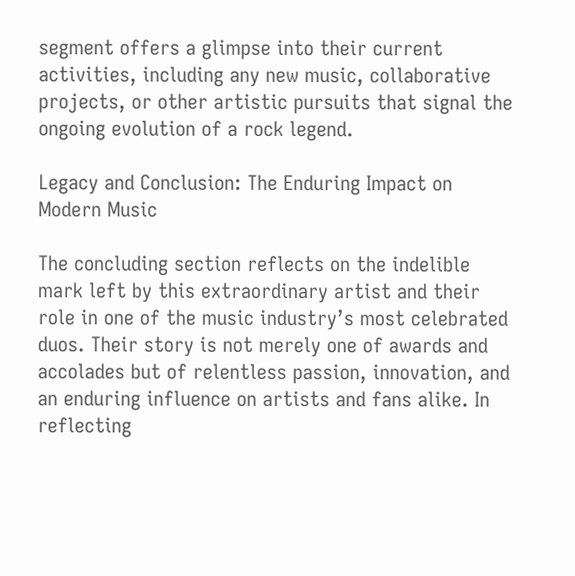segment offers a glimpse into their current activities, including any new music, collaborative projects, or other artistic pursuits that signal the ongoing evolution of a rock legend.

Legacy and Conclusion: The Enduring Impact on Modern Music

The concluding section reflects on the indelible mark left by this extraordinary artist and their role in one of the music industry’s most celebrated duos. Their story is not merely one of awards and accolades but of relentless passion, innovation, and an enduring influence on artists and fans alike. In reflecting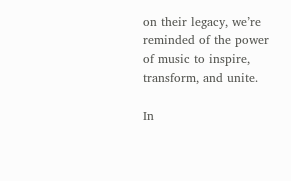on their legacy, we’re reminded of the power of music to inspire, transform, and unite.

In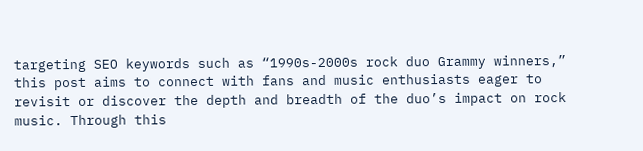targeting SEO keywords such as “1990s-2000s rock duo Grammy winners,” this post aims to connect with fans and music enthusiasts eager to revisit or discover the depth and breadth of the duo’s impact on rock music. Through this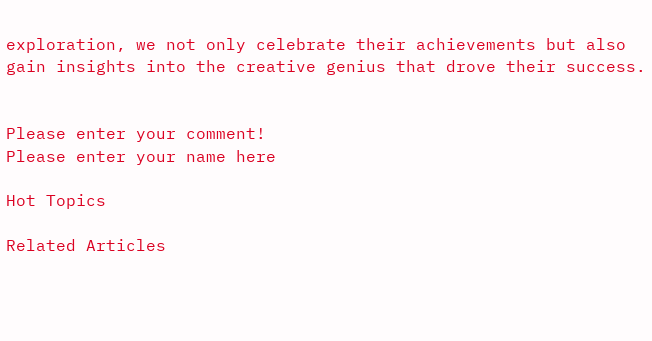exploration, we not only celebrate their achievements but also gain insights into the creative genius that drove their success.


Please enter your comment!
Please enter your name here

Hot Topics

Related Articles